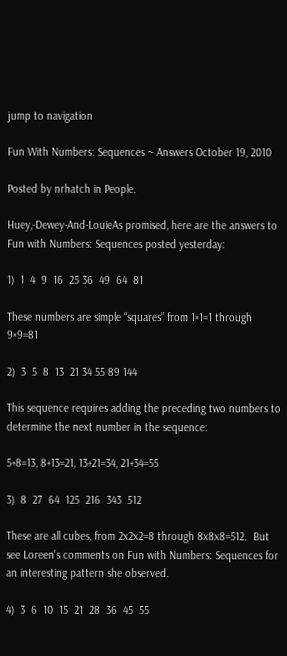jump to navigation

Fun With Numbers: Sequences ~ Answers October 19, 2010

Posted by nrhatch in People.

Huey,-Dewey-And-LouieAs promised, here are the answers to  Fun with Numbers: Sequences posted yesterday:

1)  1  4  9  16  25 36  49  64  81

These numbers are simple “squares” from 1×1=1 through 9×9=81

2)  3  5  8  13  21 34 55 89 144

This sequence requires adding the preceding two numbers to determine the next number in the sequence:

5+8=13, 8+13=21, 13+21=34, 21+34=55

3)  8  27  64  125  216  343  512

These are all cubes, from 2x2x2=8 through 8x8x8=512.  But see Loreen’s comments on Fun with Numbers: Sequences for an interesting pattern she observed.

4)  3  6  10  15  21  28  36  45  55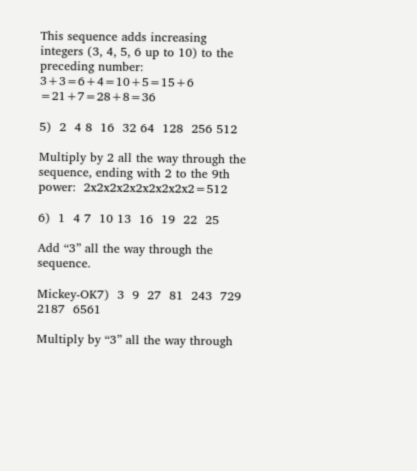This sequence adds increasing integers (3, 4, 5, 6 up to 10) to the preceding number:  3+3=6+4=10+5=15+6 =21+7=28+8=36

5)  2  4 8  16  32 64  128  256 512

Multiply by 2 all the way through the sequence, ending with 2 to the 9th power:  2x2x2x2x2x2x2x2x2=512

6)  1  4 7  10 13  16  19  22  25

Add “3” all the way through the sequence.

Mickey-OK7)  3  9  27  81  243  729  2187  6561

Multiply by “3” all the way through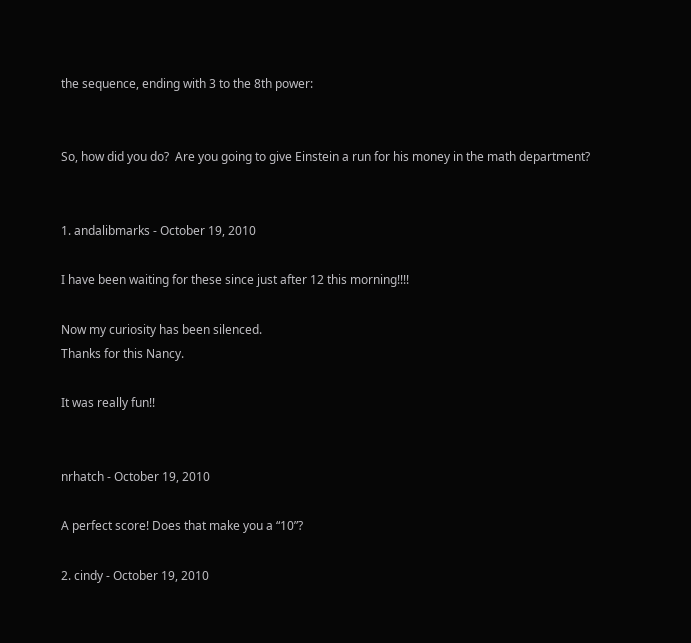the sequence, ending with 3 to the 8th power:


So, how did you do?  Are you going to give Einstein a run for his money in the math department?


1. andalibmarks - October 19, 2010

I have been waiting for these since just after 12 this morning!!!!

Now my curiosity has been silenced.
Thanks for this Nancy.

It was really fun!!


nrhatch - October 19, 2010

A perfect score! Does that make you a “10”?

2. cindy - October 19, 2010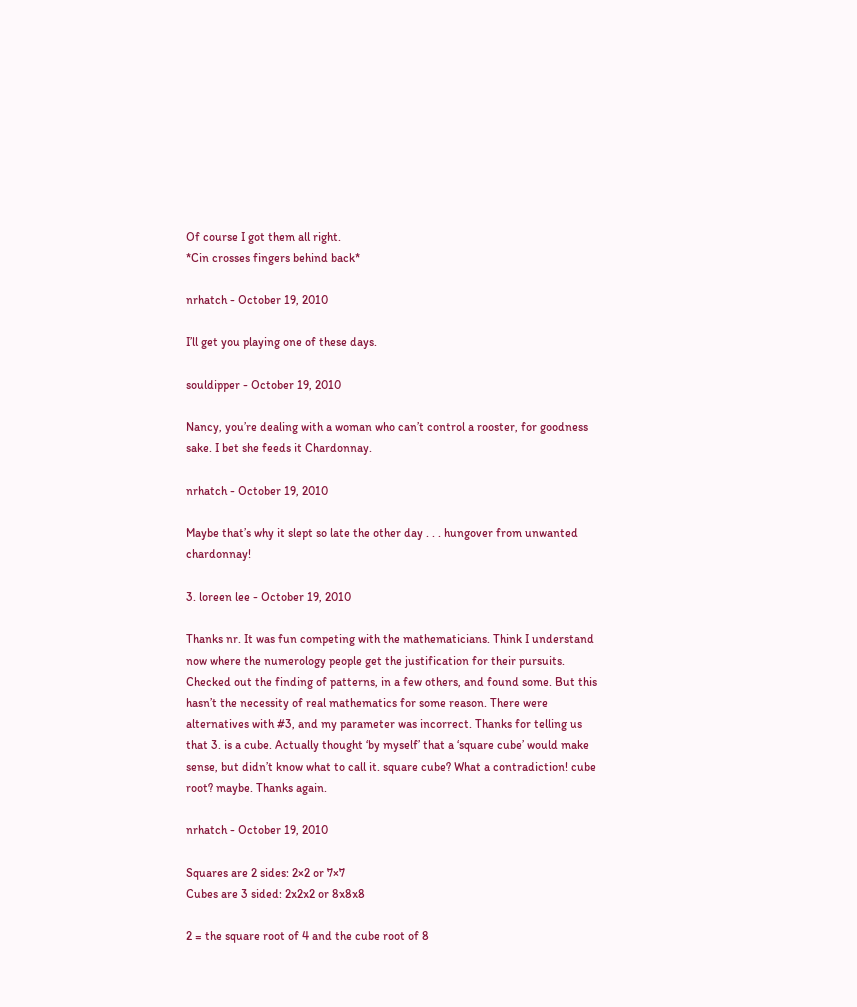Of course I got them all right.
*Cin crosses fingers behind back*

nrhatch - October 19, 2010

I’ll get you playing one of these days.

souldipper - October 19, 2010

Nancy, you’re dealing with a woman who can’t control a rooster, for goodness sake. I bet she feeds it Chardonnay.

nrhatch - October 19, 2010

Maybe that’s why it slept so late the other day . . . hungover from unwanted chardonnay!

3. loreen lee - October 19, 2010

Thanks nr. It was fun competing with the mathematicians. Think I understand now where the numerology people get the justification for their pursuits. Checked out the finding of patterns, in a few others, and found some. But this hasn’t the necessity of real mathematics for some reason. There were alternatives with #3, and my parameter was incorrect. Thanks for telling us that 3. is a cube. Actually thought ‘by myself’ that a ‘square cube’ would make sense, but didn’t know what to call it. square cube? What a contradiction! cube root? maybe. Thanks again.

nrhatch - October 19, 2010

Squares are 2 sides: 2×2 or 7×7
Cubes are 3 sided: 2x2x2 or 8x8x8

2 = the square root of 4 and the cube root of 8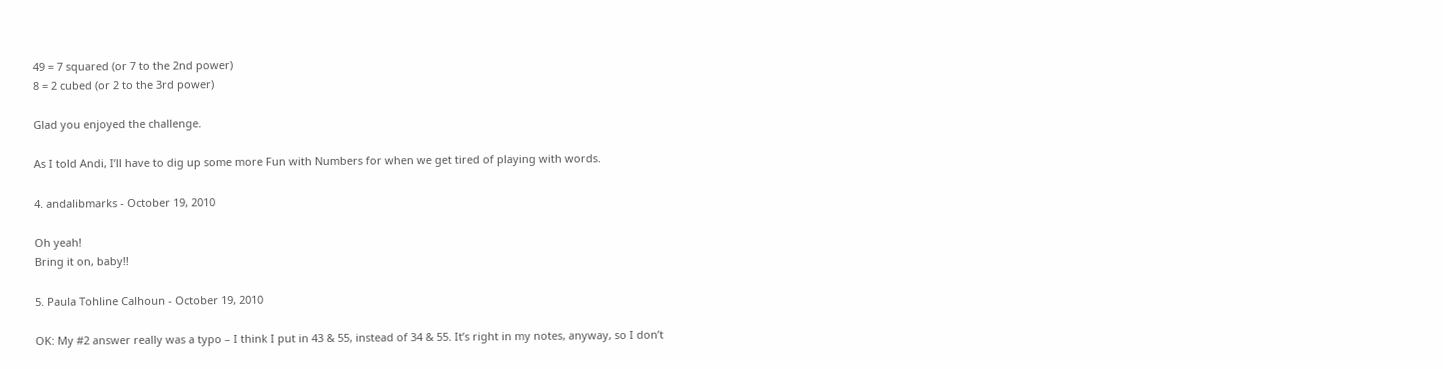49 = 7 squared (or 7 to the 2nd power)
8 = 2 cubed (or 2 to the 3rd power)

Glad you enjoyed the challenge.

As I told Andi, I’ll have to dig up some more Fun with Numbers for when we get tired of playing with words.

4. andalibmarks - October 19, 2010

Oh yeah!
Bring it on, baby!!

5. Paula Tohline Calhoun - October 19, 2010

OK: My #2 answer really was a typo – I think I put in 43 & 55, instead of 34 & 55. It’s right in my notes, anyway, so I don’t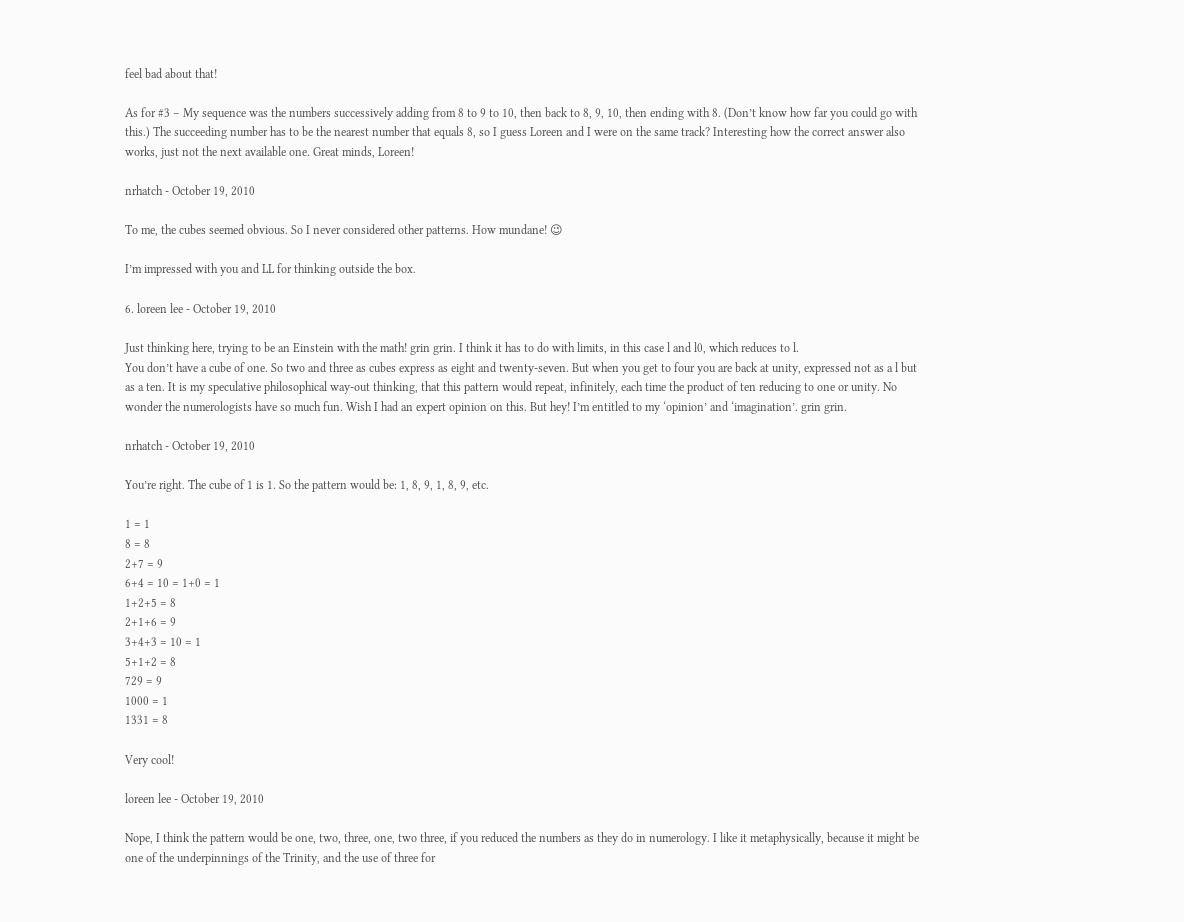feel bad about that!

As for #3 – My sequence was the numbers successively adding from 8 to 9 to 10, then back to 8, 9, 10, then ending with 8. (Don’t know how far you could go with this.) The succeeding number has to be the nearest number that equals 8, so I guess Loreen and I were on the same track? Interesting how the correct answer also works, just not the next available one. Great minds, Loreen!

nrhatch - October 19, 2010

To me, the cubes seemed obvious. So I never considered other patterns. How mundane! 😉

I’m impressed with you and LL for thinking outside the box.

6. loreen lee - October 19, 2010

Just thinking here, trying to be an Einstein with the math! grin grin. I think it has to do with limits, in this case l and l0, which reduces to l.
You don’t have a cube of one. So two and three as cubes express as eight and twenty-seven. But when you get to four you are back at unity, expressed not as a l but as a ten. It is my speculative philosophical way-out thinking, that this pattern would repeat, infinitely, each time the product of ten reducing to one or unity. No wonder the numerologists have so much fun. Wish I had an expert opinion on this. But hey! I’m entitled to my ‘opinion’ and ‘imagination’. grin grin.

nrhatch - October 19, 2010

You’re right. The cube of 1 is 1. So the pattern would be: 1, 8, 9, 1, 8, 9, etc.

1 = 1
8 = 8
2+7 = 9
6+4 = 10 = 1+0 = 1
1+2+5 = 8
2+1+6 = 9
3+4+3 = 10 = 1
5+1+2 = 8
729 = 9
1000 = 1
1331 = 8

Very cool!

loreen lee - October 19, 2010

Nope, I think the pattern would be one, two, three, one, two three, if you reduced the numbers as they do in numerology. I like it metaphysically, because it might be one of the underpinnings of the Trinity, and the use of three for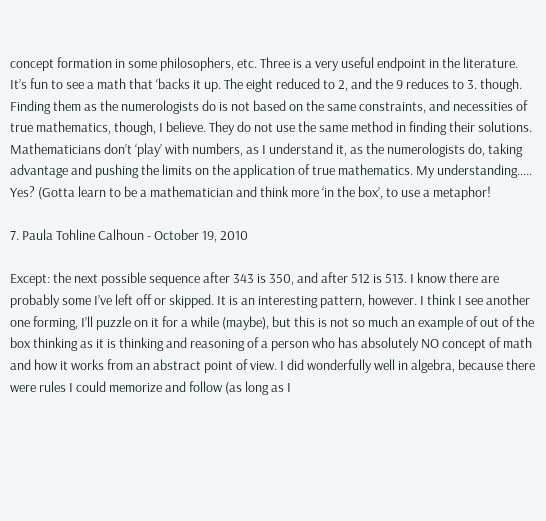concept formation in some philosophers, etc. Three is a very useful endpoint in the literature. It’s fun to see a math that ‘backs it up. The eight reduced to 2, and the 9 reduces to 3. though. Finding them as the numerologists do is not based on the same constraints, and necessities of true mathematics, though, I believe. They do not use the same method in finding their solutions. Mathematicians don’t ‘play’ with numbers, as I understand it, as the numerologists do, taking advantage and pushing the limits on the application of true mathematics. My understanding….. Yes? (Gotta learn to be a mathematician and think more ‘in the box’, to use a metaphor!

7. Paula Tohline Calhoun - October 19, 2010

Except: the next possible sequence after 343 is 350, and after 512 is 513. I know there are probably some I’ve left off or skipped. It is an interesting pattern, however. I think I see another one forming, I’ll puzzle on it for a while (maybe), but this is not so much an example of out of the box thinking as it is thinking and reasoning of a person who has absolutely NO concept of math and how it works from an abstract point of view. I did wonderfully well in algebra, because there were rules I could memorize and follow (as long as I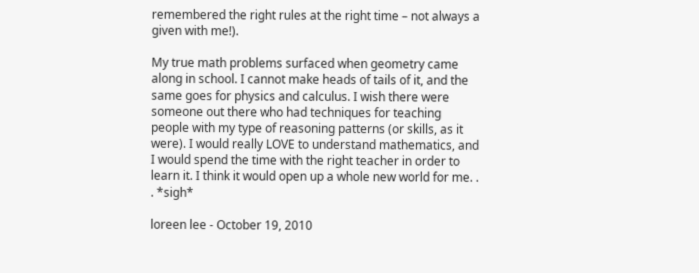remembered the right rules at the right time – not always a given with me!).

My true math problems surfaced when geometry came along in school. I cannot make heads of tails of it, and the same goes for physics and calculus. I wish there were someone out there who had techniques for teaching people with my type of reasoning patterns (or skills, as it were). I would really LOVE to understand mathematics, and I would spend the time with the right teacher in order to learn it. I think it would open up a whole new world for me. . . *sigh*

loreen lee - October 19, 2010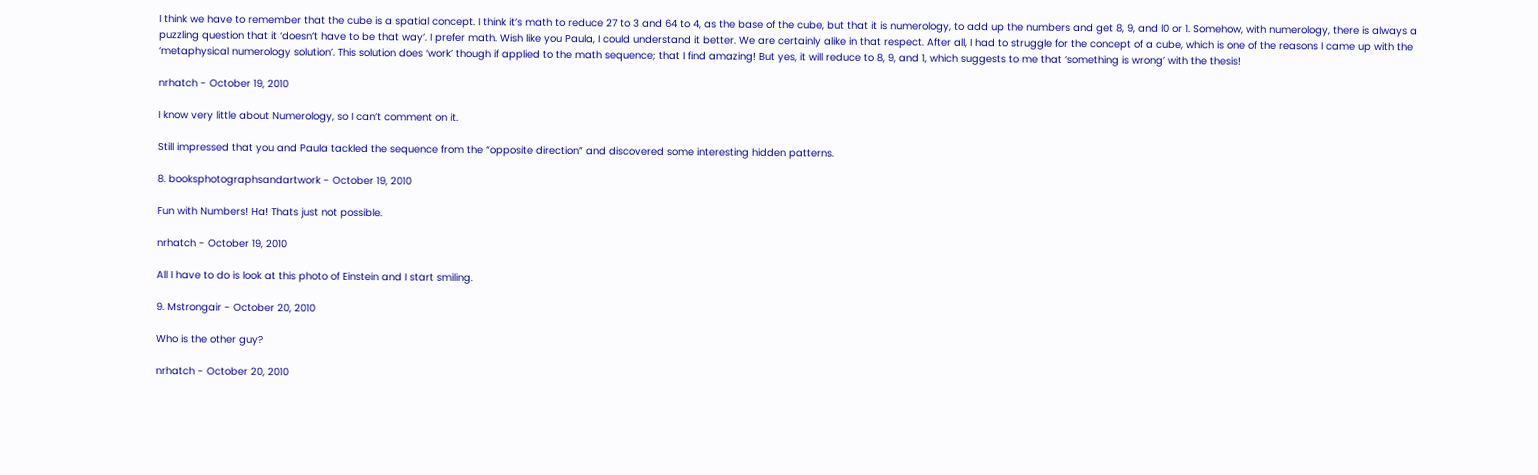I think we have to remember that the cube is a spatial concept. I think it’s math to reduce 27 to 3 and 64 to 4, as the base of the cube, but that it is numerology, to add up the numbers and get 8, 9, and l0 or 1. Somehow, with numerology, there is always a puzzling question that it ‘doesn’t have to be that way’. I prefer math. Wish like you Paula, I could understand it better. We are certainly alike in that respect. After all, I had to struggle for the concept of a cube, which is one of the reasons I came up with the ‘metaphysical numerology solution’. This solution does ‘work’ though if applied to the math sequence; that I find amazing! But yes, it will reduce to 8, 9, and 1, which suggests to me that ‘something is wrong’ with the thesis!

nrhatch - October 19, 2010

I know very little about Numerology, so I can’t comment on it.

Still impressed that you and Paula tackled the sequence from the “opposite direction” and discovered some interesting hidden patterns.

8. booksphotographsandartwork - October 19, 2010

Fun with Numbers! Ha! Thats just not possible.

nrhatch - October 19, 2010

All I have to do is look at this photo of Einstein and I start smiling.

9. Mstrongair - October 20, 2010

Who is the other guy?

nrhatch - October 20, 2010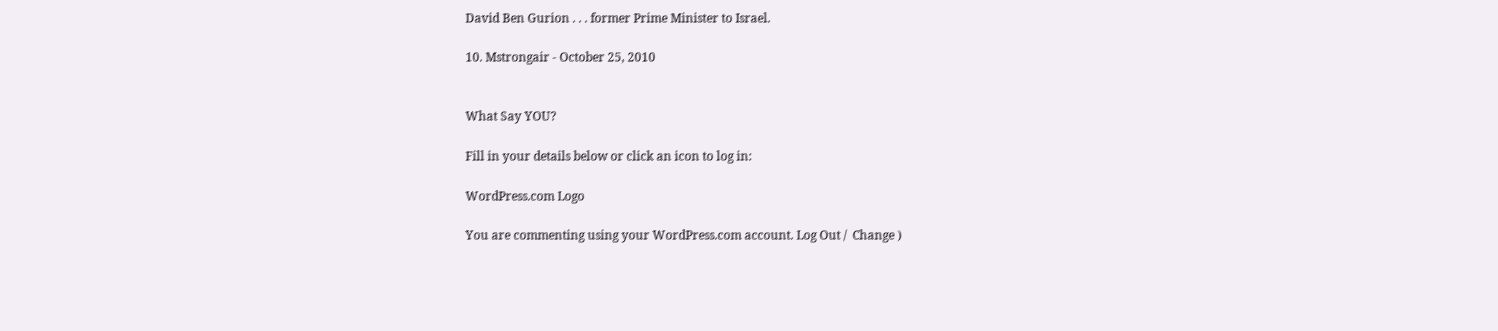David Ben Gurion . . . former Prime Minister to Israel.

10. Mstrongair - October 25, 2010


What Say YOU?

Fill in your details below or click an icon to log in:

WordPress.com Logo

You are commenting using your WordPress.com account. Log Out /  Change )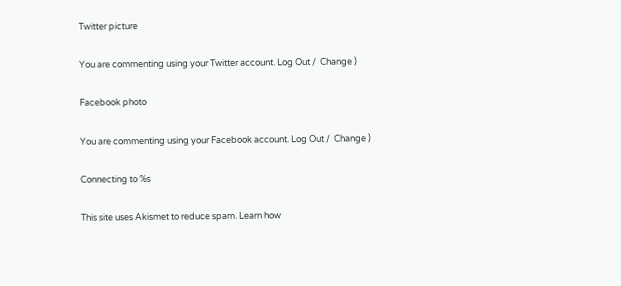Twitter picture

You are commenting using your Twitter account. Log Out /  Change )

Facebook photo

You are commenting using your Facebook account. Log Out /  Change )

Connecting to %s

This site uses Akismet to reduce spam. Learn how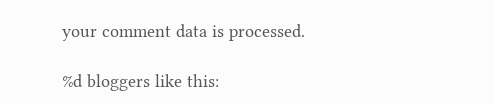your comment data is processed.

%d bloggers like this: